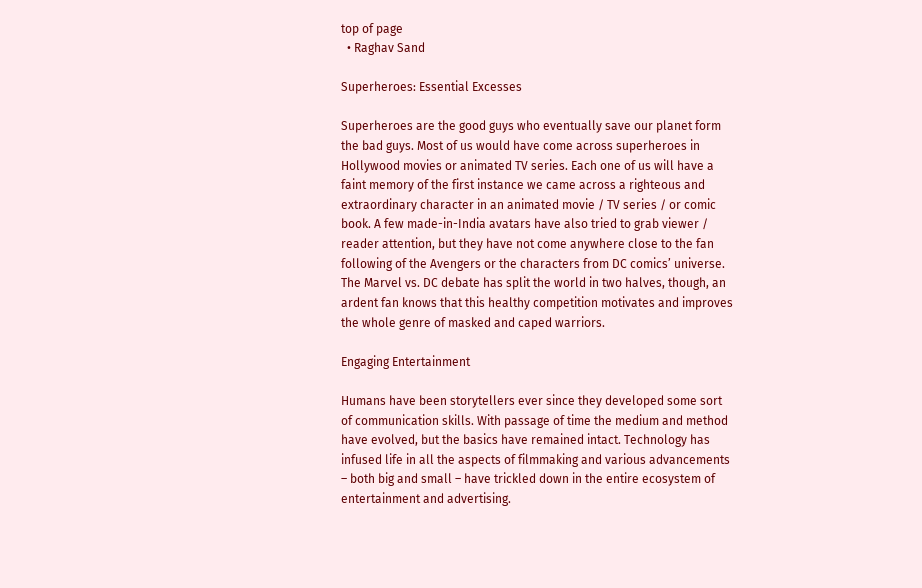top of page
  • Raghav Sand

Superheroes: Essential Excesses

Superheroes are the good guys who eventually save our planet form the bad guys. Most of us would have come across superheroes in Hollywood movies or animated TV series. Each one of us will have a faint memory of the first instance we came across a righteous and extraordinary character in an animated movie / TV series / or comic book. A few made-in-India avatars have also tried to grab viewer / reader attention, but they have not come anywhere close to the fan following of the Avengers or the characters from DC comics’ universe. The Marvel vs. DC debate has split the world in two halves, though, an ardent fan knows that this healthy competition motivates and improves the whole genre of masked and caped warriors.

Engaging Entertainment

Humans have been storytellers ever since they developed some sort of communication skills. With passage of time the medium and method have evolved, but the basics have remained intact. Technology has infused life in all the aspects of filmmaking and various advancements – both big and small – have trickled down in the entire ecosystem of entertainment and advertising.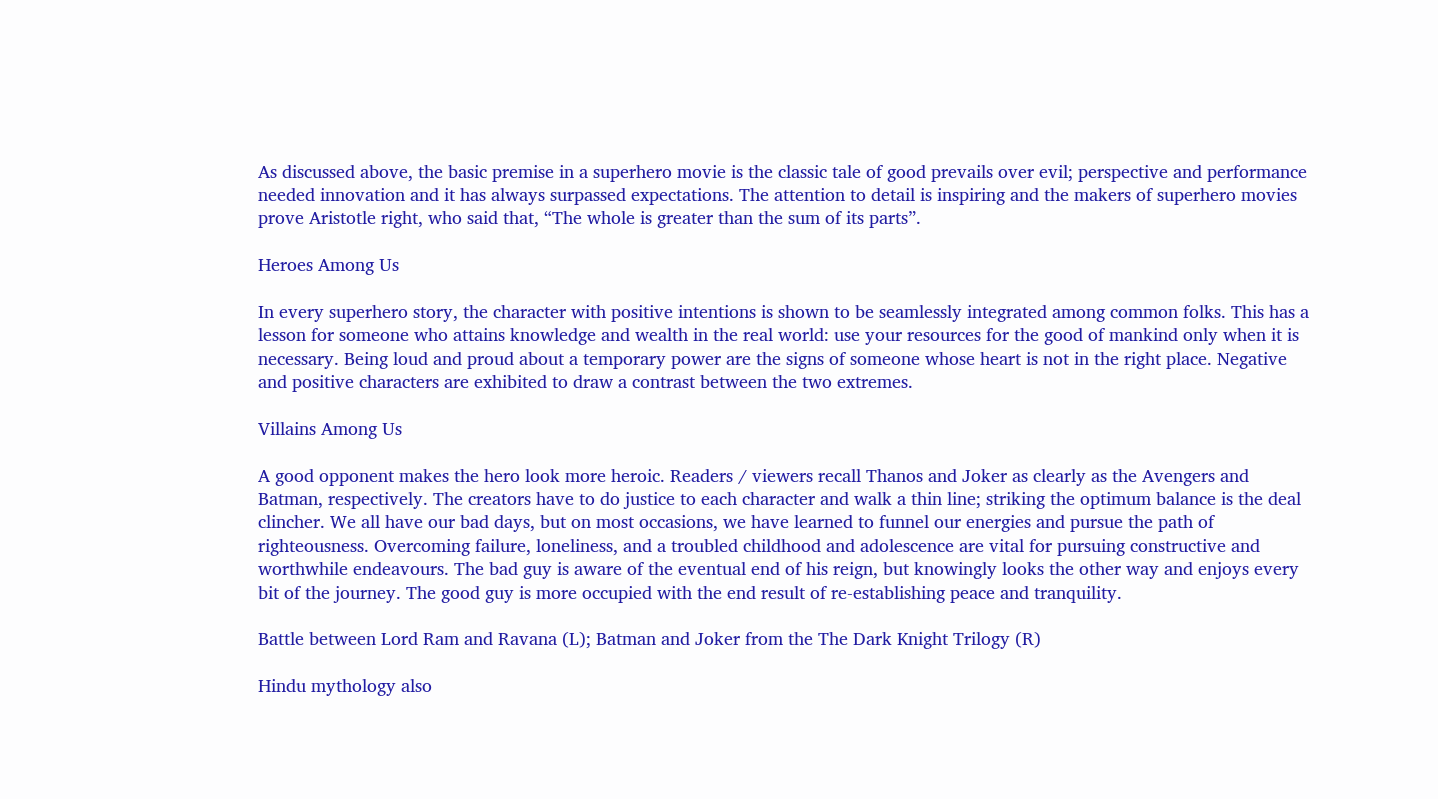As discussed above, the basic premise in a superhero movie is the classic tale of good prevails over evil; perspective and performance needed innovation and it has always surpassed expectations. The attention to detail is inspiring and the makers of superhero movies prove Aristotle right, who said that, “The whole is greater than the sum of its parts”.

Heroes Among Us

In every superhero story, the character with positive intentions is shown to be seamlessly integrated among common folks. This has a lesson for someone who attains knowledge and wealth in the real world: use your resources for the good of mankind only when it is necessary. Being loud and proud about a temporary power are the signs of someone whose heart is not in the right place. Negative and positive characters are exhibited to draw a contrast between the two extremes.

Villains Among Us

A good opponent makes the hero look more heroic. Readers / viewers recall Thanos and Joker as clearly as the Avengers and Batman, respectively. The creators have to do justice to each character and walk a thin line; striking the optimum balance is the deal clincher. We all have our bad days, but on most occasions, we have learned to funnel our energies and pursue the path of righteousness. Overcoming failure, loneliness, and a troubled childhood and adolescence are vital for pursuing constructive and worthwhile endeavours. The bad guy is aware of the eventual end of his reign, but knowingly looks the other way and enjoys every bit of the journey. The good guy is more occupied with the end result of re-establishing peace and tranquility.

Battle between Lord Ram and Ravana (L); Batman and Joker from the The Dark Knight Trilogy (R)

Hindu mythology also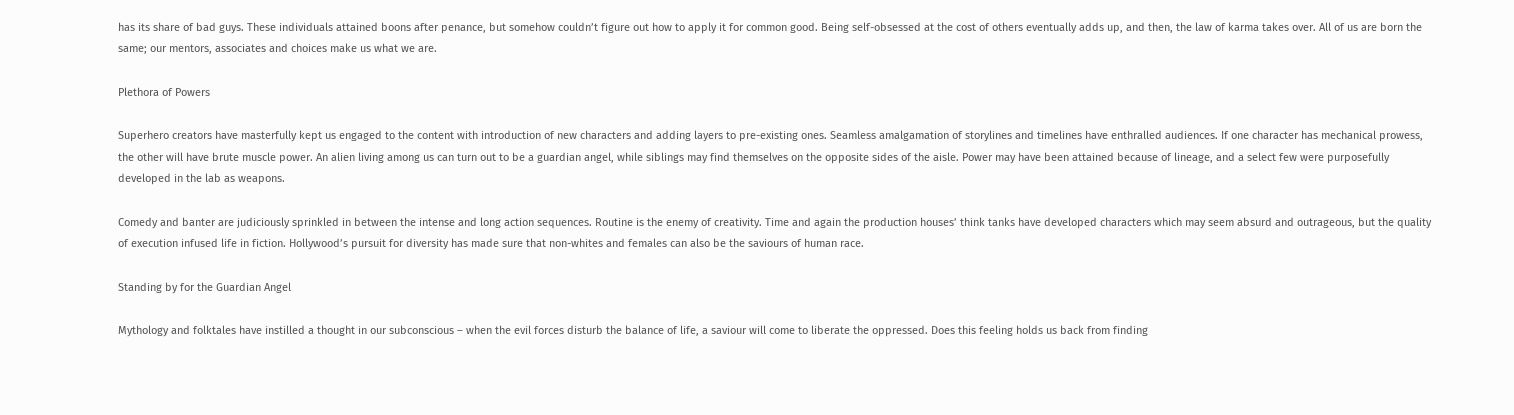has its share of bad guys. These individuals attained boons after penance, but somehow couldn’t figure out how to apply it for common good. Being self-obsessed at the cost of others eventually adds up, and then, the law of karma takes over. All of us are born the same; our mentors, associates and choices make us what we are.

Plethora of Powers

Superhero creators have masterfully kept us engaged to the content with introduction of new characters and adding layers to pre-existing ones. Seamless amalgamation of storylines and timelines have enthralled audiences. If one character has mechanical prowess, the other will have brute muscle power. An alien living among us can turn out to be a guardian angel, while siblings may find themselves on the opposite sides of the aisle. Power may have been attained because of lineage, and a select few were purposefully developed in the lab as weapons.

Comedy and banter are judiciously sprinkled in between the intense and long action sequences. Routine is the enemy of creativity. Time and again the production houses’ think tanks have developed characters which may seem absurd and outrageous, but the quality of execution infused life in fiction. Hollywood’s pursuit for diversity has made sure that non-whites and females can also be the saviours of human race.

Standing by for the Guardian Angel

Mythology and folktales have instilled a thought in our subconscious – when the evil forces disturb the balance of life, a saviour will come to liberate the oppressed. Does this feeling holds us back from finding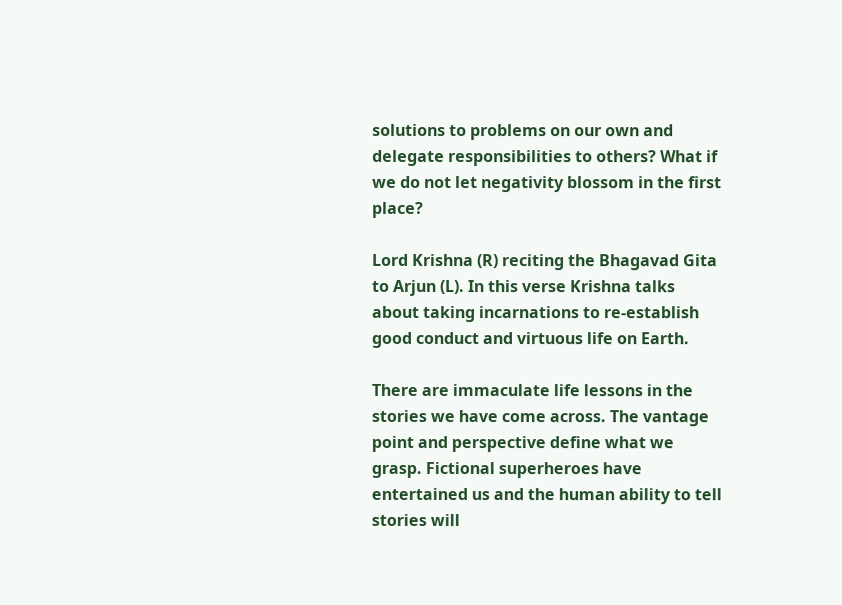solutions to problems on our own and delegate responsibilities to others? What if we do not let negativity blossom in the first place?

Lord Krishna (R) reciting the Bhagavad Gita to Arjun (L). In this verse Krishna talks about taking incarnations to re-establish good conduct and virtuous life on Earth.

There are immaculate life lessons in the stories we have come across. The vantage point and perspective define what we grasp. Fictional superheroes have entertained us and the human ability to tell stories will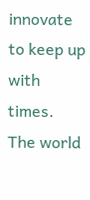innovate to keep up with times. The world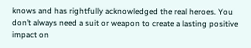knows and has rightfully acknowledged the real heroes. You don’t always need a suit or weapon to create a lasting positive impact on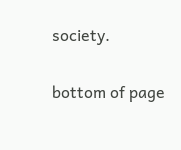society.

bottom of page